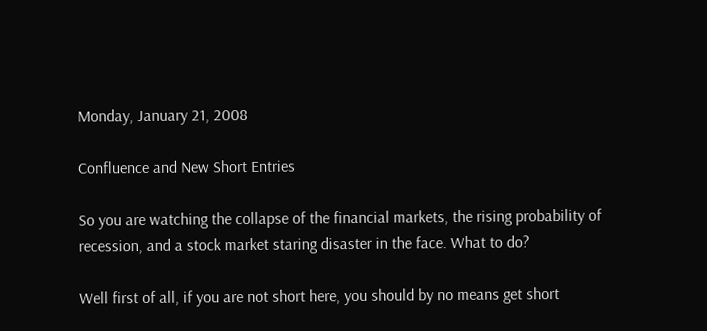Monday, January 21, 2008

Confluence and New Short Entries

So you are watching the collapse of the financial markets, the rising probability of recession, and a stock market staring disaster in the face. What to do?

Well first of all, if you are not short here, you should by no means get short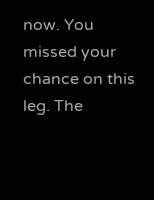now. You missed your chance on this leg. The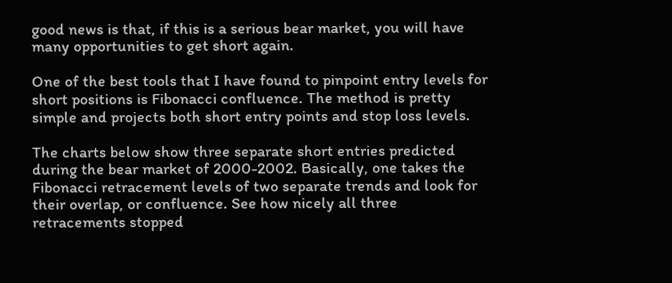good news is that, if this is a serious bear market, you will have many opportunities to get short again.

One of the best tools that I have found to pinpoint entry levels for short positions is Fibonacci confluence. The method is pretty simple and projects both short entry points and stop loss levels.

The charts below show three separate short entries predicted during the bear market of 2000-2002. Basically, one takes the Fibonacci retracement levels of two separate trends and look for their overlap, or confluence. See how nicely all three retracements stopped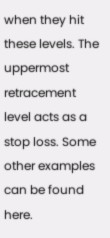when they hit these levels. The uppermost retracement level acts as a stop loss. Some other examples can be found here.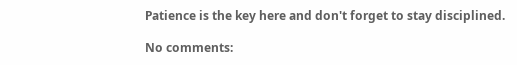Patience is the key here and don't forget to stay disciplined.

No comments: